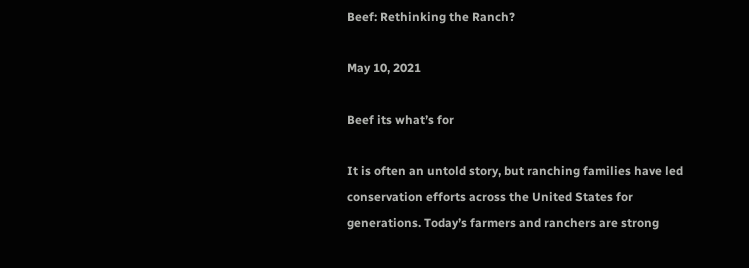Beef: Rethinking the Ranch?

May 10, 2021

Beef its what’s for

It is often an untold story, but ranching families have led conservation efforts across the United States for generations. Today’s farmers and ranchers are strong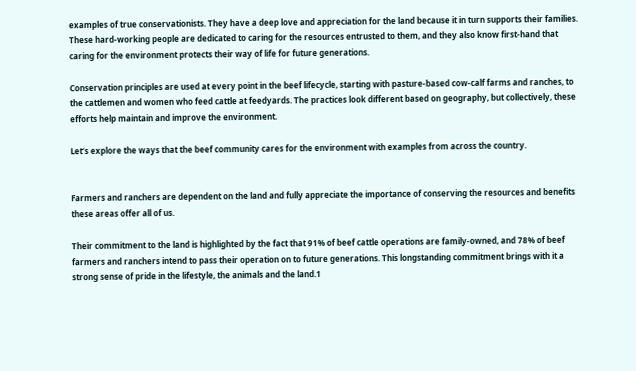examples of true conservationists. They have a deep love and appreciation for the land because it in turn supports their families. These hard-working people are dedicated to caring for the resources entrusted to them, and they also know first-hand that caring for the environment protects their way of life for future generations.

Conservation principles are used at every point in the beef lifecycle, starting with pasture-based cow-calf farms and ranches, to the cattlemen and women who feed cattle at feedyards. The practices look different based on geography, but collectively, these efforts help maintain and improve the environment.

Let’s explore the ways that the beef community cares for the environment with examples from across the country.


Farmers and ranchers are dependent on the land and fully appreciate the importance of conserving the resources and benefits these areas offer all of us.

Their commitment to the land is highlighted by the fact that 91% of beef cattle operations are family-owned, and 78% of beef farmers and ranchers intend to pass their operation on to future generations. This longstanding commitment brings with it a strong sense of pride in the lifestyle, the animals and the land.1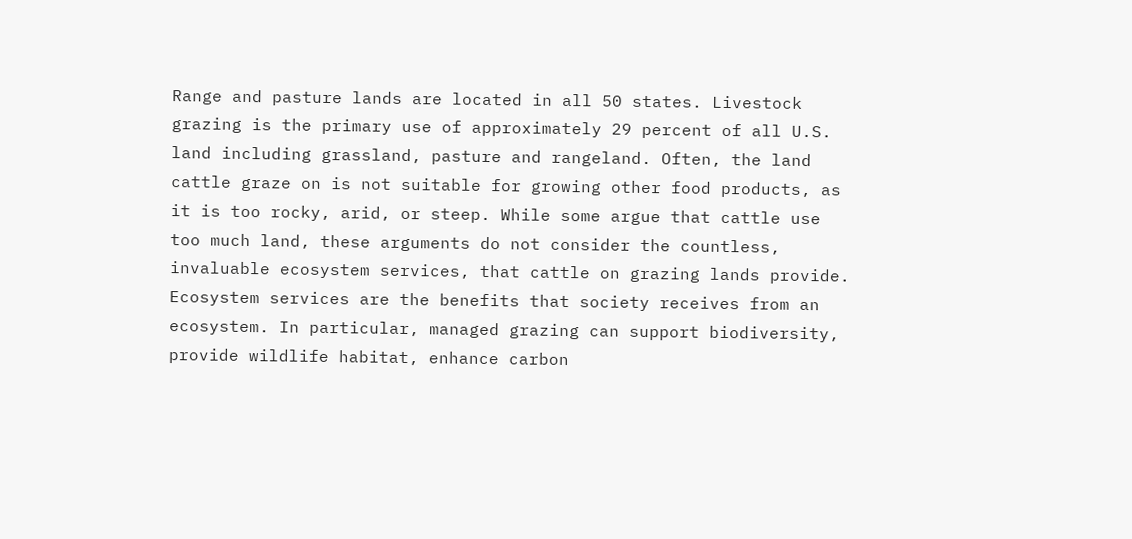Range and pasture lands are located in all 50 states. Livestock grazing is the primary use of approximately 29 percent of all U.S. land including grassland, pasture and rangeland. Often, the land cattle graze on is not suitable for growing other food products, as it is too rocky, arid, or steep. While some argue that cattle use too much land, these arguments do not consider the countless, invaluable ecosystem services, that cattle on grazing lands provide. Ecosystem services are the benefits that society receives from an ecosystem. In particular, managed grazing can support biodiversity, provide wildlife habitat, enhance carbon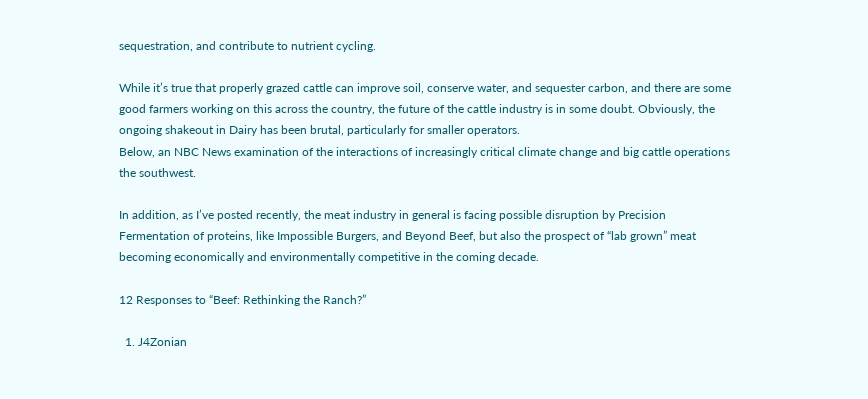sequestration, and contribute to nutrient cycling.

While it’s true that properly grazed cattle can improve soil, conserve water, and sequester carbon, and there are some good farmers working on this across the country, the future of the cattle industry is in some doubt. Obviously, the ongoing shakeout in Dairy has been brutal, particularly for smaller operators.
Below, an NBC News examination of the interactions of increasingly critical climate change and big cattle operations the southwest.

In addition, as I’ve posted recently, the meat industry in general is facing possible disruption by Precision Fermentation of proteins, like Impossible Burgers, and Beyond Beef, but also the prospect of “lab grown” meat becoming economically and environmentally competitive in the coming decade.

12 Responses to “Beef: Rethinking the Ranch?”

  1. J4Zonian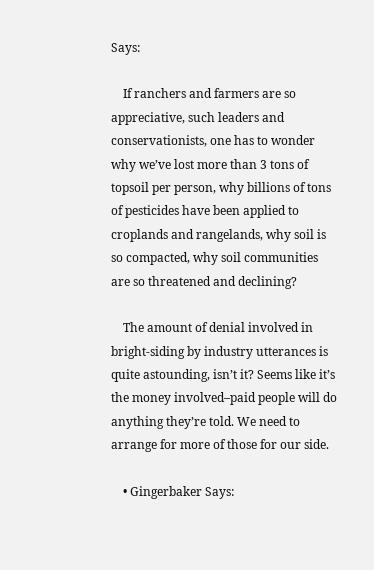Says:

    If ranchers and farmers are so appreciative, such leaders and conservationists, one has to wonder why we’ve lost more than 3 tons of topsoil per person, why billions of tons of pesticides have been applied to croplands and rangelands, why soil is so compacted, why soil communities are so threatened and declining?

    The amount of denial involved in bright-siding by industry utterances is quite astounding, isn’t it? Seems like it’s the money involved–paid people will do anything they’re told. We need to arrange for more of those for our side.

    • Gingerbaker Says: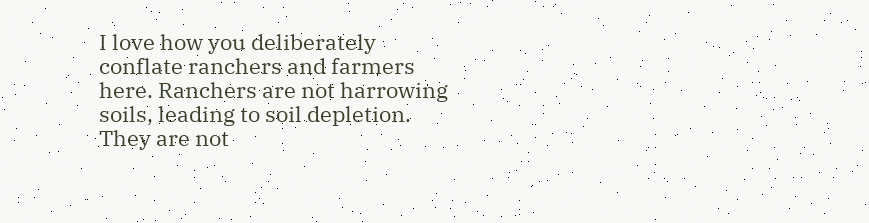I love how you deliberately conflate ranchers and farmers here. Ranchers are not harrowing soils, leading to soil depletion. They are not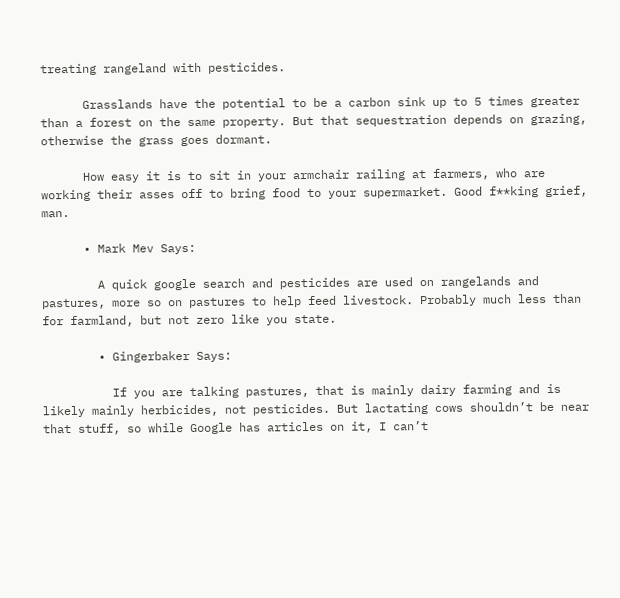treating rangeland with pesticides.

      Grasslands have the potential to be a carbon sink up to 5 times greater than a forest on the same property. But that sequestration depends on grazing, otherwise the grass goes dormant.

      How easy it is to sit in your armchair railing at farmers, who are working their asses off to bring food to your supermarket. Good f**king grief, man.

      • Mark Mev Says:

        A quick google search and pesticides are used on rangelands and pastures, more so on pastures to help feed livestock. Probably much less than for farmland, but not zero like you state.

        • Gingerbaker Says:

          If you are talking pastures, that is mainly dairy farming and is likely mainly herbicides, not pesticides. But lactating cows shouldn’t be near that stuff, so while Google has articles on it, I can’t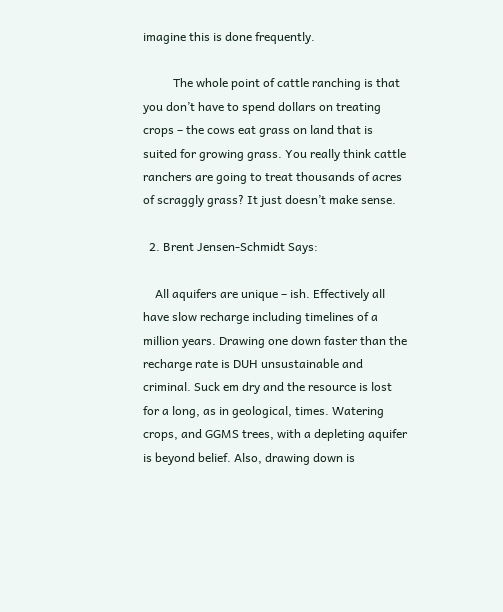imagine this is done frequently.

          The whole point of cattle ranching is that you don’t have to spend dollars on treating crops – the cows eat grass on land that is suited for growing grass. You really think cattle ranchers are going to treat thousands of acres of scraggly grass? It just doesn’t make sense.

  2. Brent Jensen-Schmidt Says:

    All aquifers are unique – ish. Effectively all have slow recharge including timelines of a million years. Drawing one down faster than the recharge rate is DUH unsustainable and criminal. Suck em dry and the resource is lost for a long, as in geological, times. Watering crops, and GGMS trees, with a depleting aquifer is beyond belief. Also, drawing down is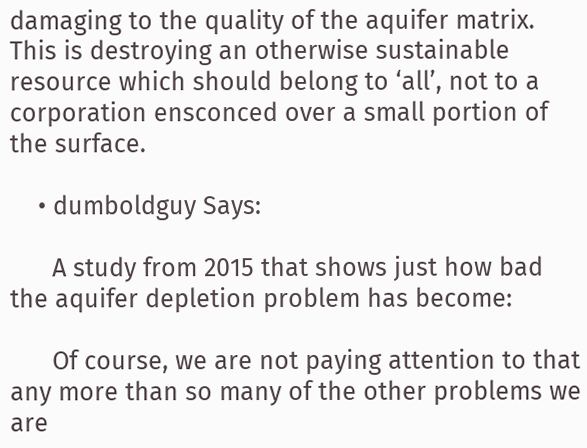damaging to the quality of the aquifer matrix. This is destroying an otherwise sustainable resource which should belong to ‘all’, not to a corporation ensconced over a small portion of the surface.

    • dumboldguy Says:

      A study from 2015 that shows just how bad the aquifer depletion problem has become:

      Of course, we are not paying attention to that any more than so many of the other problems we are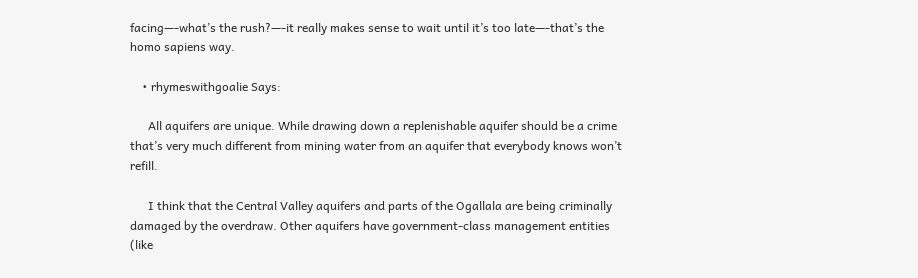facing—-what’s the rush?—-it really makes sense to wait until it’s too late—-that’s the homo sapiens way.

    • rhymeswithgoalie Says:

      All aquifers are unique. While drawing down a replenishable aquifer should be a crime that’s very much different from mining water from an aquifer that everybody knows won’t refill.

      I think that the Central Valley aquifers and parts of the Ogallala are being criminally damaged by the overdraw. Other aquifers have government-class management entities (like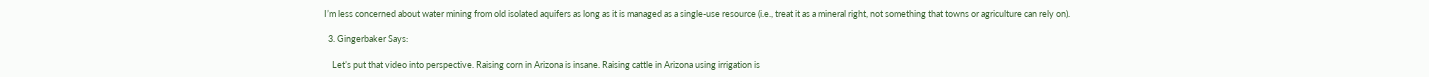I’m less concerned about water mining from old isolated aquifers as long as it is managed as a single-use resource (i.e., treat it as a mineral right, not something that towns or agriculture can rely on).

  3. Gingerbaker Says:

    Let’s put that video into perspective. Raising corn in Arizona is insane. Raising cattle in Arizona using irrigation is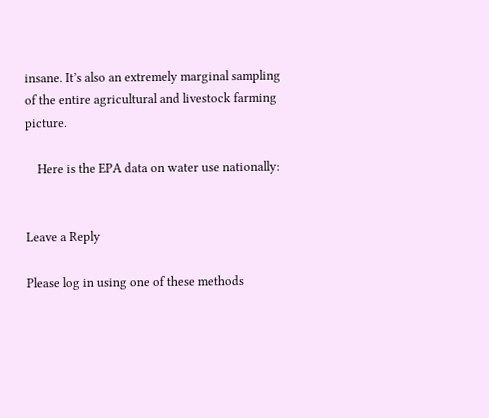insane. It’s also an extremely marginal sampling of the entire agricultural and livestock farming picture.

    Here is the EPA data on water use nationally:


Leave a Reply

Please log in using one of these methods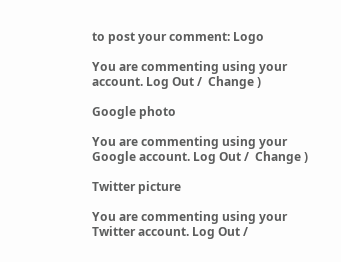to post your comment: Logo

You are commenting using your account. Log Out /  Change )

Google photo

You are commenting using your Google account. Log Out /  Change )

Twitter picture

You are commenting using your Twitter account. Log Out /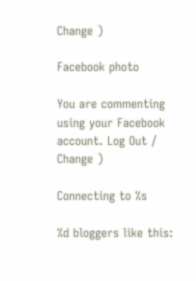Change )

Facebook photo

You are commenting using your Facebook account. Log Out /  Change )

Connecting to %s

%d bloggers like this: